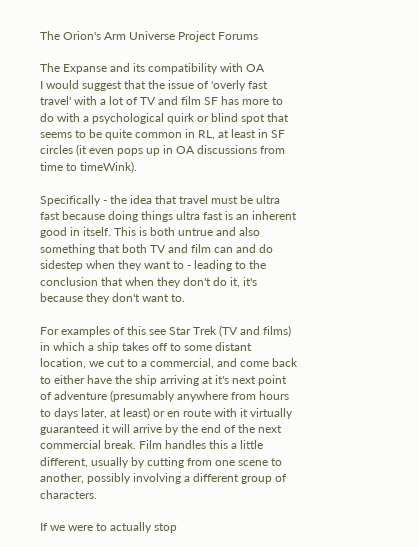The Orion's Arm Universe Project Forums

The Expanse and its compatibility with OA
I would suggest that the issue of 'overly fast travel' with a lot of TV and film SF has more to do with a psychological quirk or blind spot that seems to be quite common in RL, at least in SF circles (it even pops up in OA discussions from time to timeWink).

Specifically - the idea that travel must be ultra fast because doing things ultra fast is an inherent good in itself. This is both untrue and also something that both TV and film can and do sidestep when they want to - leading to the conclusion that when they don't do it, it's because they don't want to.

For examples of this see Star Trek (TV and films) in which a ship takes off to some distant location, we cut to a commercial, and come back to either have the ship arriving at it's next point of adventure (presumably anywhere from hours to days later, at least) or en route with it virtually guaranteed it will arrive by the end of the next commercial break. Film handles this a little different, usually by cutting from one scene to another, possibly involving a different group of characters.

If we were to actually stop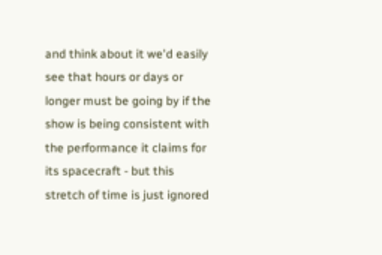and think about it we'd easily see that hours or days or longer must be going by if the show is being consistent with the performance it claims for its spacecraft - but this stretch of time is just ignored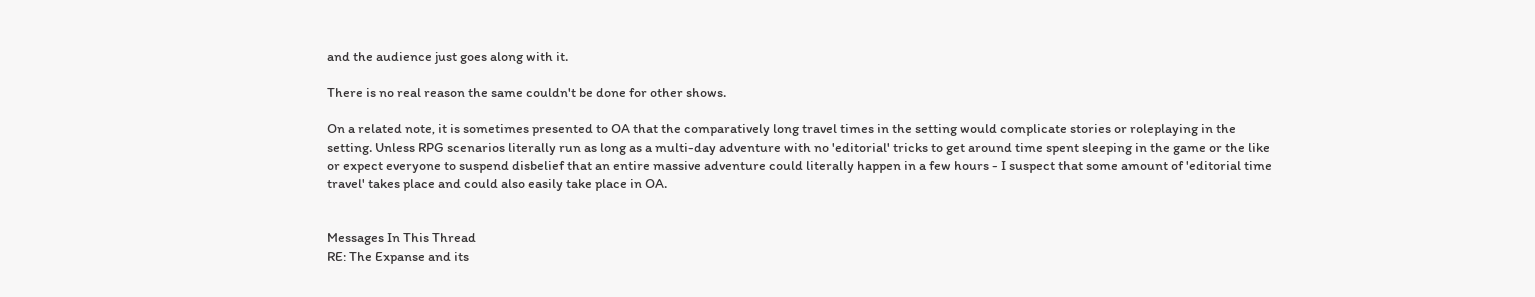and the audience just goes along with it.

There is no real reason the same couldn't be done for other shows.

On a related note, it is sometimes presented to OA that the comparatively long travel times in the setting would complicate stories or roleplaying in the setting. Unless RPG scenarios literally run as long as a multi-day adventure with no 'editorial' tricks to get around time spent sleeping in the game or the like or expect everyone to suspend disbelief that an entire massive adventure could literally happen in a few hours - I suspect that some amount of 'editorial time travel' takes place and could also easily take place in OA.


Messages In This Thread
RE: The Expanse and its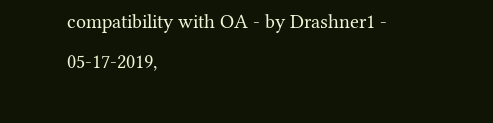compatibility with OA - by Drashner1 - 05-17-2019,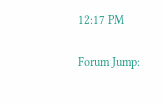12:17 PM

Forum Jump: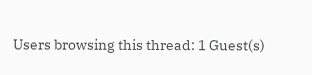Users browsing this thread: 1 Guest(s)